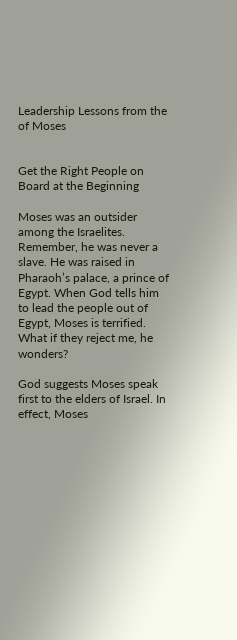Leadership Lessons from the of Moses


Get the Right People on Board at the Beginning

Moses was an outsider among the Israelites. Remember, he was never a slave. He was raised in Pharaoh’s palace, a prince of Egypt. When God tells him to lead the people out of Egypt, Moses is terrified. What if they reject me, he wonders?

God suggests Moses speak first to the elders of Israel. In effect, Moses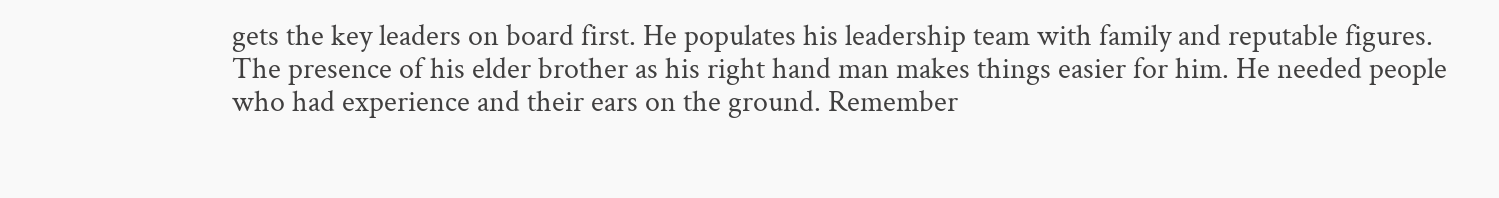gets the key leaders on board first. He populates his leadership team with family and reputable figures. The presence of his elder brother as his right hand man makes things easier for him. He needed people who had experience and their ears on the ground. Remember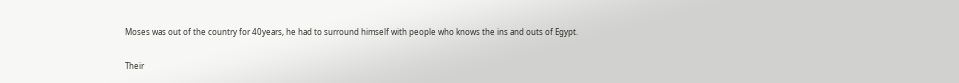Moses was out of the country for 40years, he had to surround himself with people who knows the ins and outs of Egypt.

Their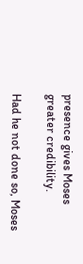presence gives Moses greater credibility.

Had he not done so, Moses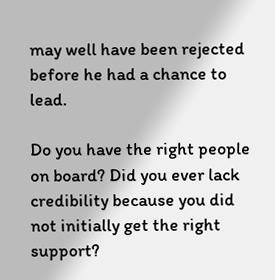may well have been rejected before he had a chance to lead.

Do you have the right people on board? Did you ever lack credibility because you did not initially get the right support?